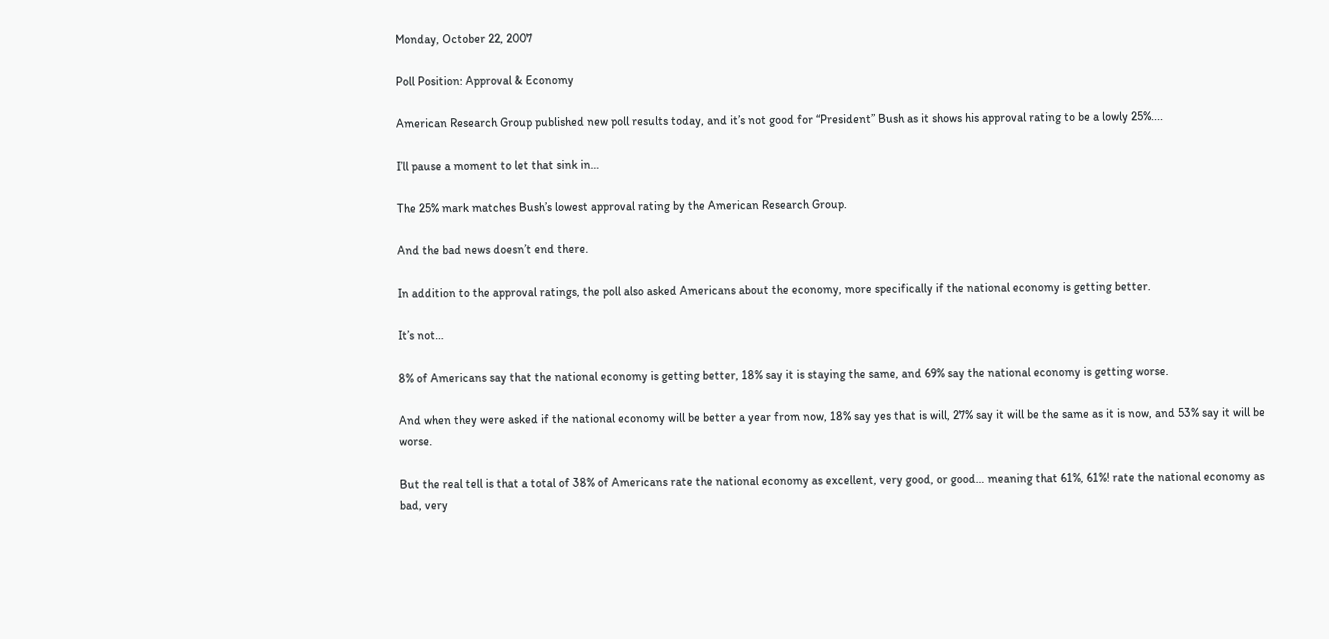Monday, October 22, 2007

Poll Position: Approval & Economy

American Research Group published new poll results today, and it’s not good for “President” Bush as it shows his approval rating to be a lowly 25%....

I’ll pause a moment to let that sink in…

The 25% mark matches Bush’s lowest approval rating by the American Research Group.

And the bad news doesn’t end there.

In addition to the approval ratings, the poll also asked Americans about the economy, more specifically if the national economy is getting better.

It’s not…

8% of Americans say that the national economy is getting better, 18% say it is staying the same, and 69% say the national economy is getting worse.

And when they were asked if the national economy will be better a year from now, 18% say yes that is will, 27% say it will be the same as it is now, and 53% say it will be worse.

But the real tell is that a total of 38% of Americans rate the national economy as excellent, very good, or good… meaning that 61%, 61%! rate the national economy as bad, very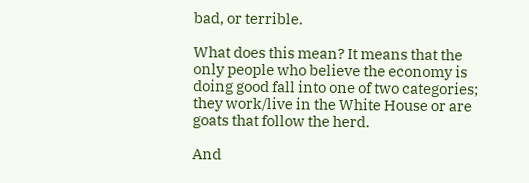bad, or terrible.

What does this mean? It means that the only people who believe the economy is doing good fall into one of two categories; they work/live in the White House or are goats that follow the herd.

And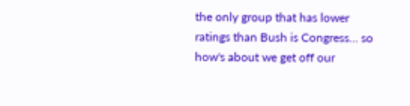the only group that has lower ratings than Bush is Congress... so how's about we get off our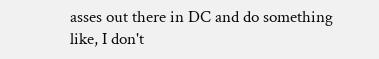asses out there in DC and do something like, I don't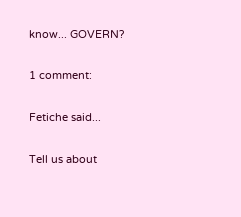know... GOVERN?

1 comment:

Fetiche said...

Tell us about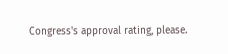Congress's approval rating, please.